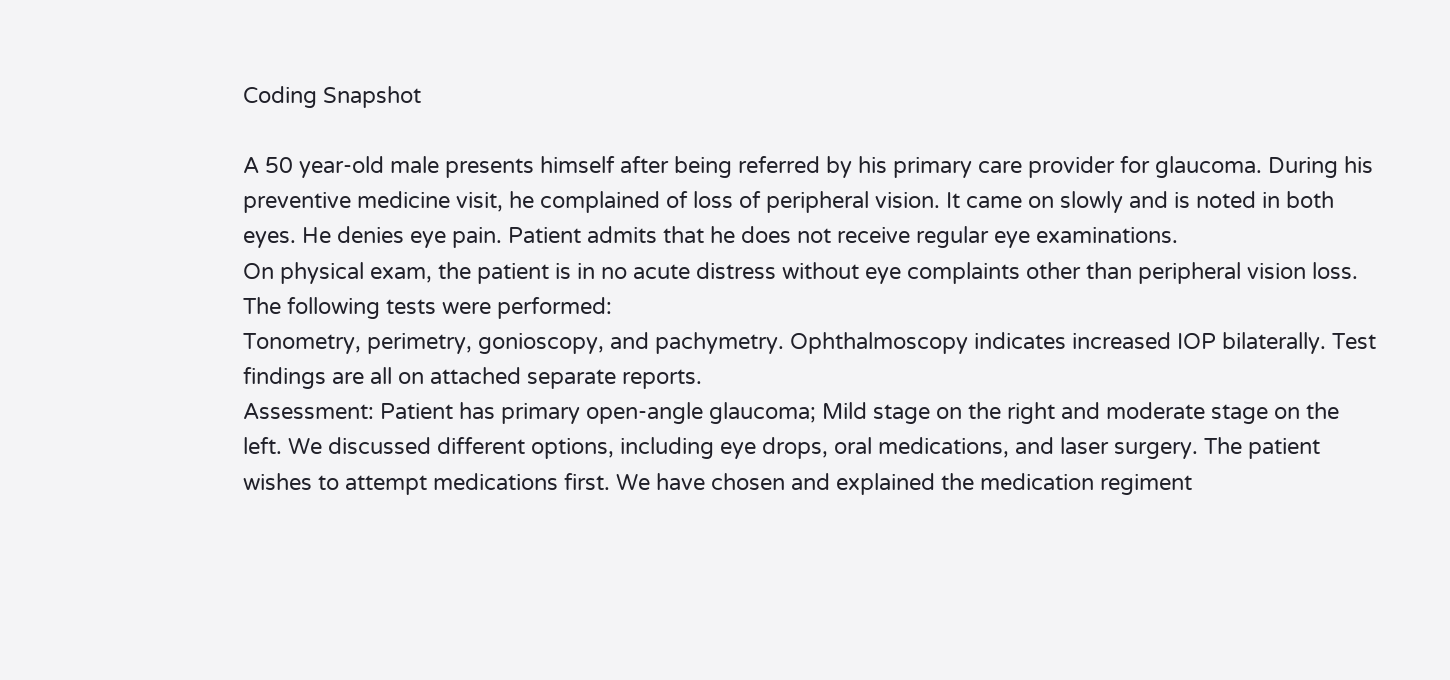Coding Snapshot

A 50 year-old male presents himself after being referred by his primary care provider for glaucoma. During his preventive medicine visit, he complained of loss of peripheral vision. It came on slowly and is noted in both eyes. He denies eye pain. Patient admits that he does not receive regular eye examinations.
On physical exam, the patient is in no acute distress without eye complaints other than peripheral vision loss. The following tests were performed:
Tonometry, perimetry, gonioscopy, and pachymetry. Ophthalmoscopy indicates increased IOP bilaterally. Test findings are all on attached separate reports.
Assessment: Patient has primary open-angle glaucoma; Mild stage on the right and moderate stage on the left. We discussed different options, including eye drops, oral medications, and laser surgery. The patient wishes to attempt medications first. We have chosen and explained the medication regiment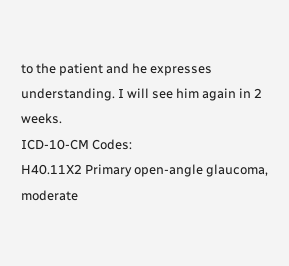to the patient and he expresses understanding. I will see him again in 2 weeks.
ICD-10-CM Codes:
H40.11X2 Primary open-angle glaucoma, moderate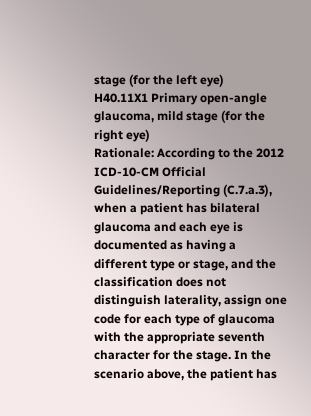stage (for the left eye)
H40.11X1 Primary open-angle glaucoma, mild stage (for the right eye)
Rationale: According to the 2012 ICD-10-CM Official Guidelines/Reporting (C.7.a.3), when a patient has bilateral glaucoma and each eye is documented as having a different type or stage, and the classification does not distinguish laterality, assign one code for each type of glaucoma with the appropriate seventh character for the stage. In the scenario above, the patient has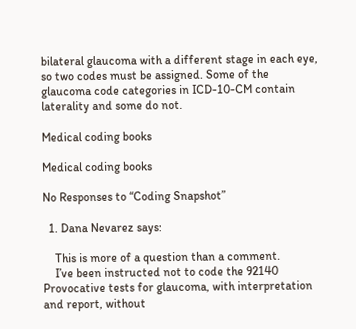bilateral glaucoma with a different stage in each eye, so two codes must be assigned. Some of the glaucoma code categories in ICD-10-CM contain laterality and some do not.

Medical coding books

Medical coding books

No Responses to “Coding Snapshot”

  1. Dana Nevarez says:

    This is more of a question than a comment.
    I’ve been instructed not to code the 92140 Provocative tests for glaucoma, with interpretation and report, without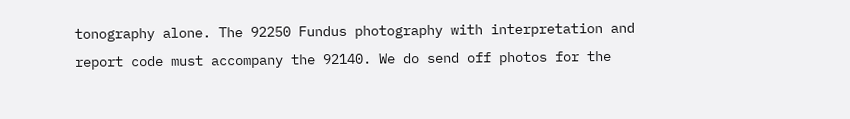tonography alone. The 92250 Fundus photography with interpretation and report code must accompany the 92140. We do send off photos for the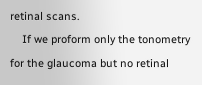retinal scans.
    If we proform only the tonometry for the glaucoma but no retinal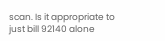scan. Is it appropriate to just bill 92140 alone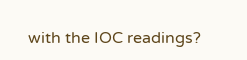with the IOC readings?